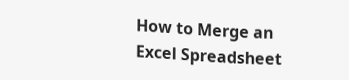How to Merge an Excel Spreadsheet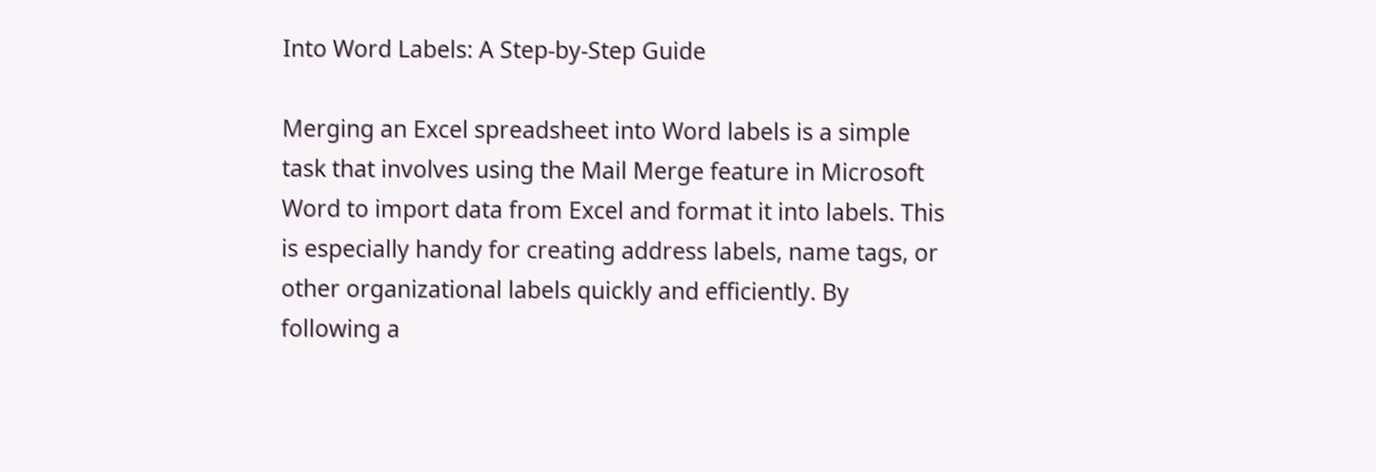Into Word Labels: A Step-by-Step Guide

Merging an Excel spreadsheet into Word labels is a simple task that involves using the Mail Merge feature in Microsoft Word to import data from Excel and format it into labels. This is especially handy for creating address labels, name tags, or other organizational labels quickly and efficiently. By following a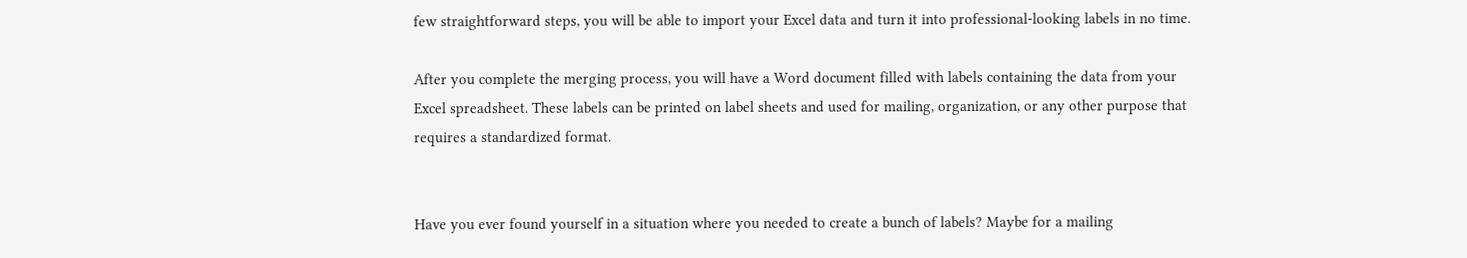few straightforward steps, you will be able to import your Excel data and turn it into professional-looking labels in no time.

After you complete the merging process, you will have a Word document filled with labels containing the data from your Excel spreadsheet. These labels can be printed on label sheets and used for mailing, organization, or any other purpose that requires a standardized format.


Have you ever found yourself in a situation where you needed to create a bunch of labels? Maybe for a mailing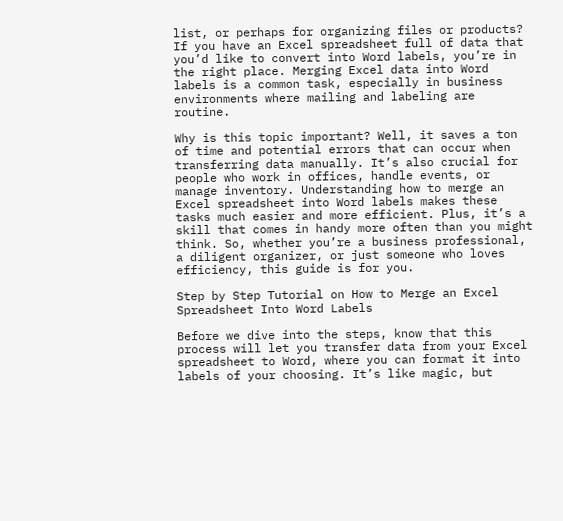list, or perhaps for organizing files or products? If you have an Excel spreadsheet full of data that you’d like to convert into Word labels, you’re in the right place. Merging Excel data into Word labels is a common task, especially in business environments where mailing and labeling are routine.

Why is this topic important? Well, it saves a ton of time and potential errors that can occur when transferring data manually. It’s also crucial for people who work in offices, handle events, or manage inventory. Understanding how to merge an Excel spreadsheet into Word labels makes these tasks much easier and more efficient. Plus, it’s a skill that comes in handy more often than you might think. So, whether you’re a business professional, a diligent organizer, or just someone who loves efficiency, this guide is for you.

Step by Step Tutorial on How to Merge an Excel Spreadsheet Into Word Labels

Before we dive into the steps, know that this process will let you transfer data from your Excel spreadsheet to Word, where you can format it into labels of your choosing. It’s like magic, but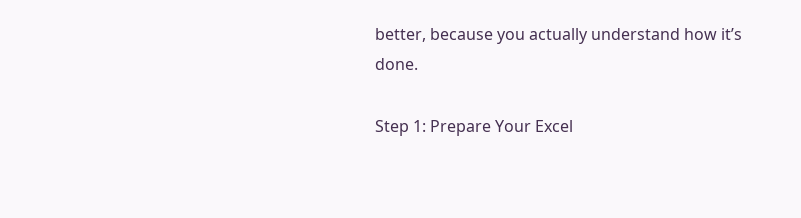better, because you actually understand how it’s done.

Step 1: Prepare Your Excel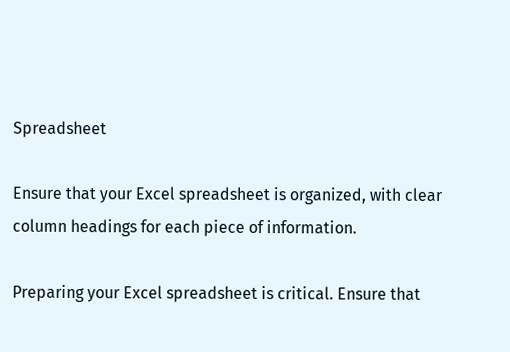Spreadsheet

Ensure that your Excel spreadsheet is organized, with clear column headings for each piece of information.

Preparing your Excel spreadsheet is critical. Ensure that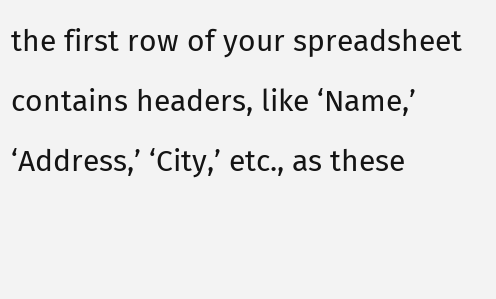the first row of your spreadsheet contains headers, like ‘Name,’ ‘Address,’ ‘City,’ etc., as these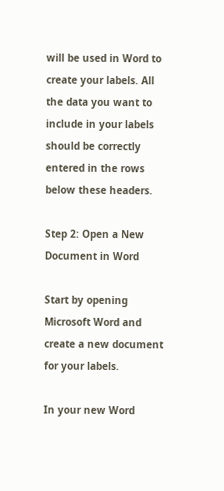will be used in Word to create your labels. All the data you want to include in your labels should be correctly entered in the rows below these headers.

Step 2: Open a New Document in Word

Start by opening Microsoft Word and create a new document for your labels.

In your new Word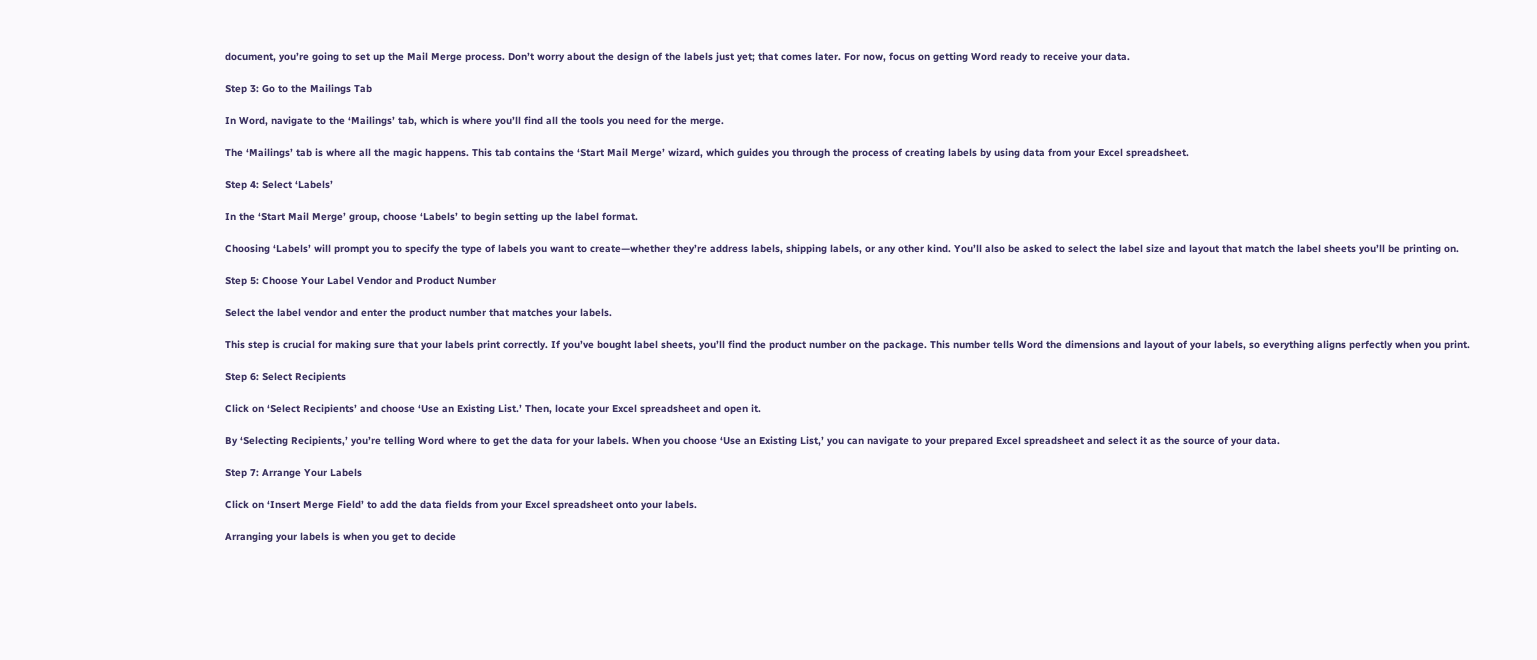document, you’re going to set up the Mail Merge process. Don’t worry about the design of the labels just yet; that comes later. For now, focus on getting Word ready to receive your data.

Step 3: Go to the Mailings Tab

In Word, navigate to the ‘Mailings’ tab, which is where you’ll find all the tools you need for the merge.

The ‘Mailings’ tab is where all the magic happens. This tab contains the ‘Start Mail Merge’ wizard, which guides you through the process of creating labels by using data from your Excel spreadsheet.

Step 4: Select ‘Labels’

In the ‘Start Mail Merge’ group, choose ‘Labels’ to begin setting up the label format.

Choosing ‘Labels’ will prompt you to specify the type of labels you want to create—whether they’re address labels, shipping labels, or any other kind. You’ll also be asked to select the label size and layout that match the label sheets you’ll be printing on.

Step 5: Choose Your Label Vendor and Product Number

Select the label vendor and enter the product number that matches your labels.

This step is crucial for making sure that your labels print correctly. If you’ve bought label sheets, you’ll find the product number on the package. This number tells Word the dimensions and layout of your labels, so everything aligns perfectly when you print.

Step 6: Select Recipients

Click on ‘Select Recipients’ and choose ‘Use an Existing List.’ Then, locate your Excel spreadsheet and open it.

By ‘Selecting Recipients,’ you’re telling Word where to get the data for your labels. When you choose ‘Use an Existing List,’ you can navigate to your prepared Excel spreadsheet and select it as the source of your data.

Step 7: Arrange Your Labels

Click on ‘Insert Merge Field’ to add the data fields from your Excel spreadsheet onto your labels.

Arranging your labels is when you get to decide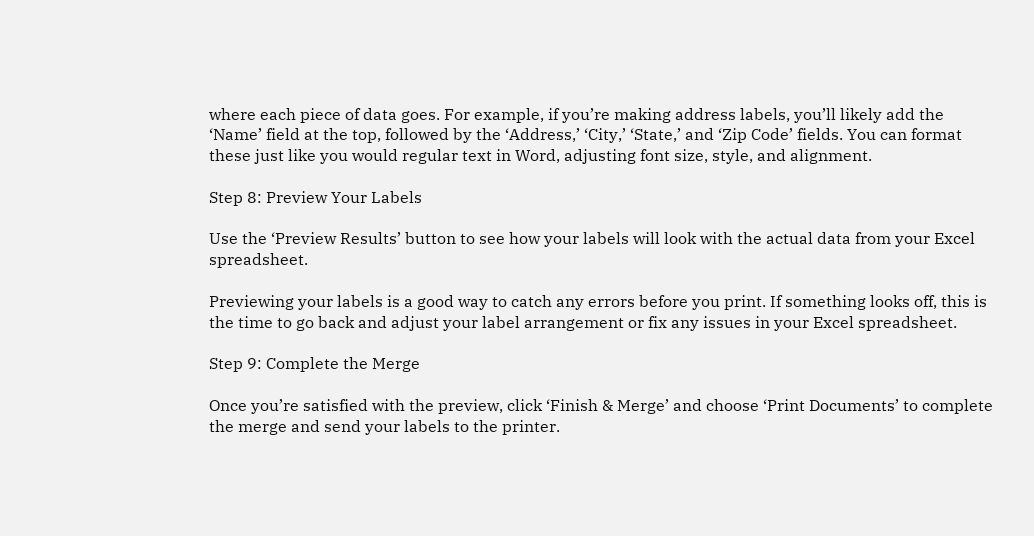where each piece of data goes. For example, if you’re making address labels, you’ll likely add the ‘Name’ field at the top, followed by the ‘Address,’ ‘City,’ ‘State,’ and ‘Zip Code’ fields. You can format these just like you would regular text in Word, adjusting font size, style, and alignment.

Step 8: Preview Your Labels

Use the ‘Preview Results’ button to see how your labels will look with the actual data from your Excel spreadsheet.

Previewing your labels is a good way to catch any errors before you print. If something looks off, this is the time to go back and adjust your label arrangement or fix any issues in your Excel spreadsheet.

Step 9: Complete the Merge

Once you’re satisfied with the preview, click ‘Finish & Merge’ and choose ‘Print Documents’ to complete the merge and send your labels to the printer.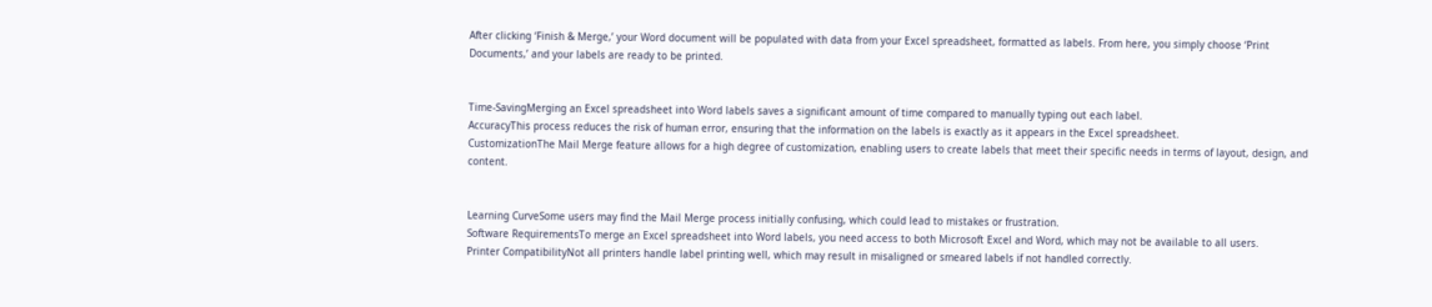After clicking ‘Finish & Merge,’ your Word document will be populated with data from your Excel spreadsheet, formatted as labels. From here, you simply choose ‘Print Documents,’ and your labels are ready to be printed.


Time-SavingMerging an Excel spreadsheet into Word labels saves a significant amount of time compared to manually typing out each label.
AccuracyThis process reduces the risk of human error, ensuring that the information on the labels is exactly as it appears in the Excel spreadsheet.
CustomizationThe Mail Merge feature allows for a high degree of customization, enabling users to create labels that meet their specific needs in terms of layout, design, and content.


Learning CurveSome users may find the Mail Merge process initially confusing, which could lead to mistakes or frustration.
Software RequirementsTo merge an Excel spreadsheet into Word labels, you need access to both Microsoft Excel and Word, which may not be available to all users.
Printer CompatibilityNot all printers handle label printing well, which may result in misaligned or smeared labels if not handled correctly.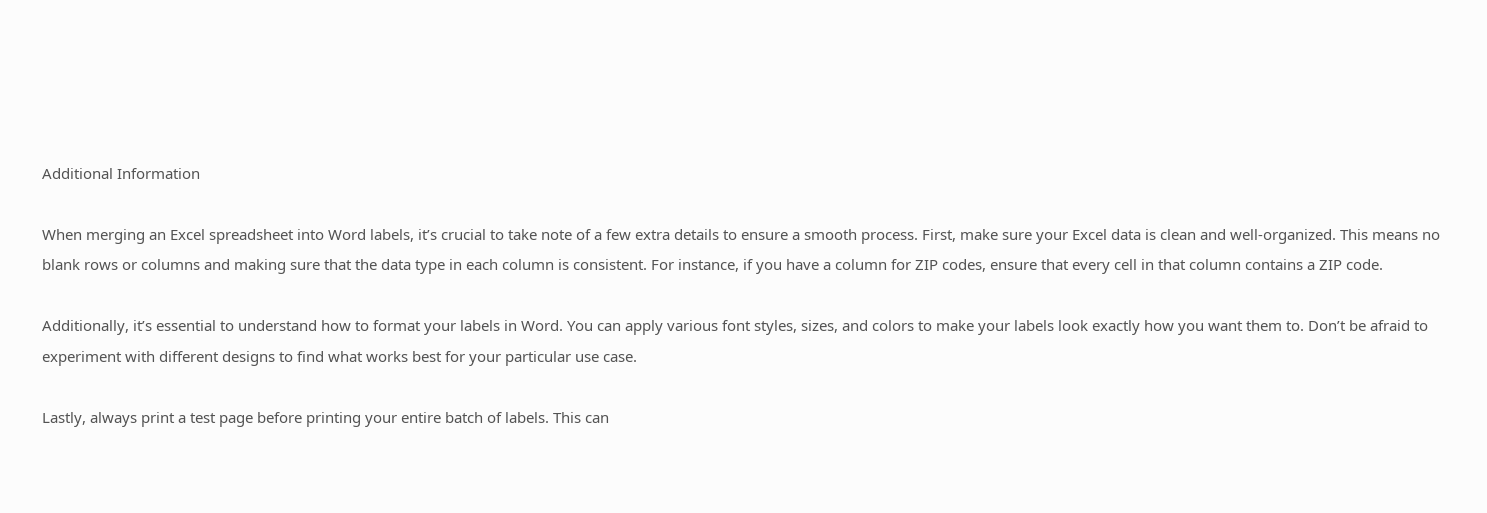Additional Information

When merging an Excel spreadsheet into Word labels, it’s crucial to take note of a few extra details to ensure a smooth process. First, make sure your Excel data is clean and well-organized. This means no blank rows or columns and making sure that the data type in each column is consistent. For instance, if you have a column for ZIP codes, ensure that every cell in that column contains a ZIP code.

Additionally, it’s essential to understand how to format your labels in Word. You can apply various font styles, sizes, and colors to make your labels look exactly how you want them to. Don’t be afraid to experiment with different designs to find what works best for your particular use case.

Lastly, always print a test page before printing your entire batch of labels. This can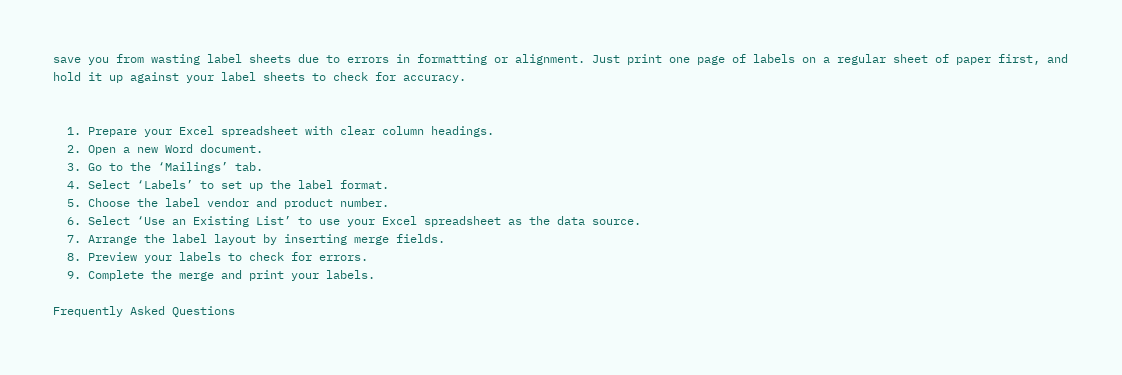save you from wasting label sheets due to errors in formatting or alignment. Just print one page of labels on a regular sheet of paper first, and hold it up against your label sheets to check for accuracy.


  1. Prepare your Excel spreadsheet with clear column headings.
  2. Open a new Word document.
  3. Go to the ‘Mailings’ tab.
  4. Select ‘Labels’ to set up the label format.
  5. Choose the label vendor and product number.
  6. Select ‘Use an Existing List’ to use your Excel spreadsheet as the data source.
  7. Arrange the label layout by inserting merge fields.
  8. Preview your labels to check for errors.
  9. Complete the merge and print your labels.

Frequently Asked Questions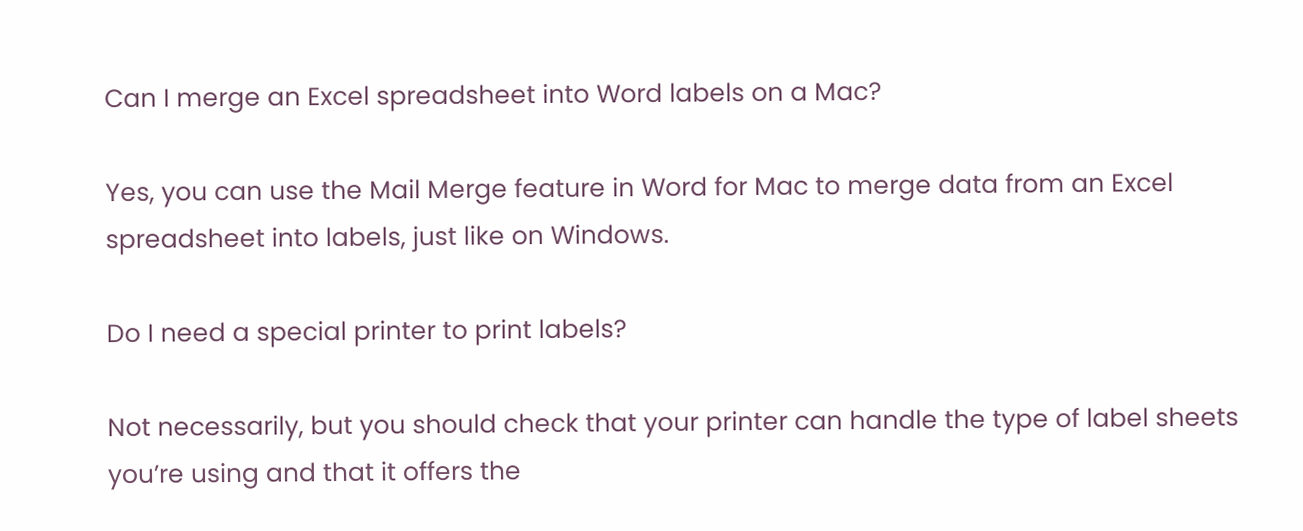Can I merge an Excel spreadsheet into Word labels on a Mac?

Yes, you can use the Mail Merge feature in Word for Mac to merge data from an Excel spreadsheet into labels, just like on Windows.

Do I need a special printer to print labels?

Not necessarily, but you should check that your printer can handle the type of label sheets you’re using and that it offers the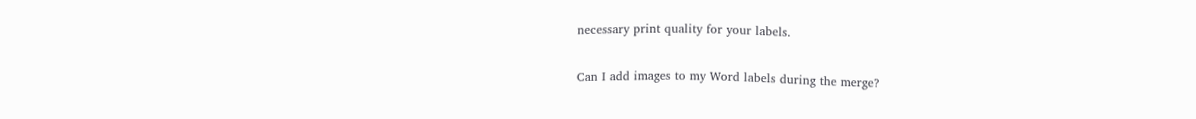necessary print quality for your labels.

Can I add images to my Word labels during the merge?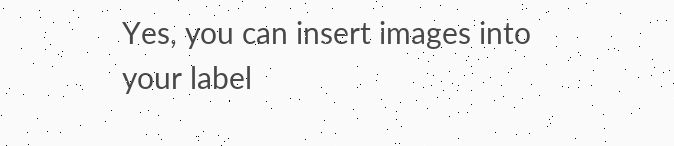Yes, you can insert images into your label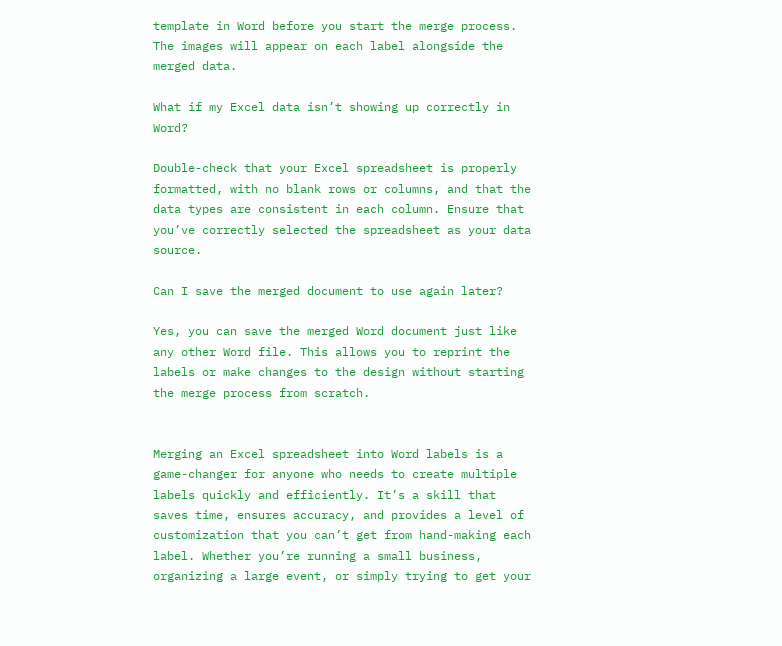template in Word before you start the merge process. The images will appear on each label alongside the merged data.

What if my Excel data isn’t showing up correctly in Word?

Double-check that your Excel spreadsheet is properly formatted, with no blank rows or columns, and that the data types are consistent in each column. Ensure that you’ve correctly selected the spreadsheet as your data source.

Can I save the merged document to use again later?

Yes, you can save the merged Word document just like any other Word file. This allows you to reprint the labels or make changes to the design without starting the merge process from scratch.


Merging an Excel spreadsheet into Word labels is a game-changer for anyone who needs to create multiple labels quickly and efficiently. It’s a skill that saves time, ensures accuracy, and provides a level of customization that you can’t get from hand-making each label. Whether you’re running a small business, organizing a large event, or simply trying to get your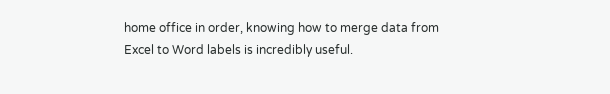home office in order, knowing how to merge data from Excel to Word labels is incredibly useful.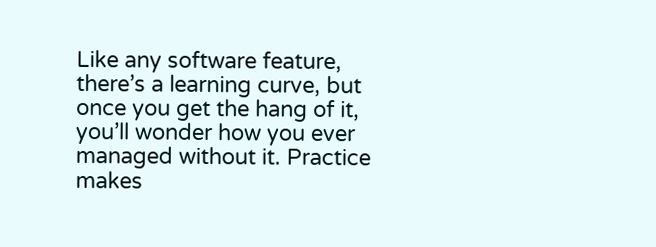Like any software feature, there’s a learning curve, but once you get the hang of it, you’ll wonder how you ever managed without it. Practice makes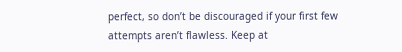perfect, so don’t be discouraged if your first few attempts aren’t flawless. Keep at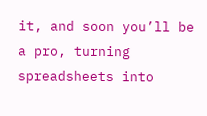it, and soon you’ll be a pro, turning spreadsheets into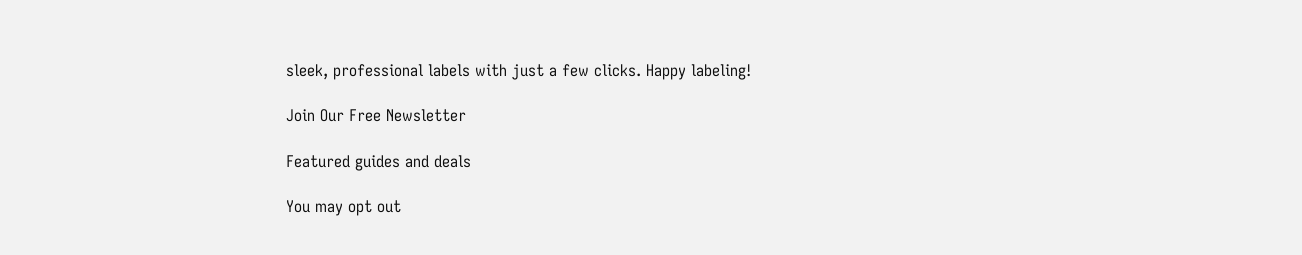sleek, professional labels with just a few clicks. Happy labeling!

Join Our Free Newsletter

Featured guides and deals

You may opt out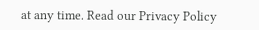at any time. Read our Privacy Policy